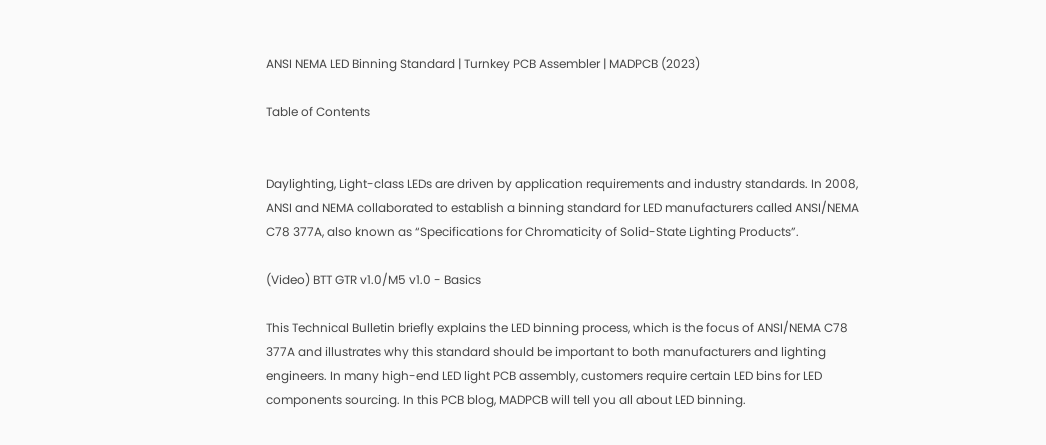ANSI NEMA LED Binning Standard | Turnkey PCB Assembler | MADPCB (2023)

Table of Contents


Daylighting, Light-class LEDs are driven by application requirements and industry standards. In 2008, ANSI and NEMA collaborated to establish a binning standard for LED manufacturers called ANSI/NEMA C78 377A, also known as “Specifications for Chromaticity of Solid-State Lighting Products”.

(Video) BTT GTR v1.0/M5 v1.0 - Basics

This Technical Bulletin briefly explains the LED binning process, which is the focus of ANSI/NEMA C78 377A and illustrates why this standard should be important to both manufacturers and lighting engineers. In many high-end LED light PCB assembly, customers require certain LED bins for LED components sourcing. In this PCB blog, MADPCB will tell you all about LED binning.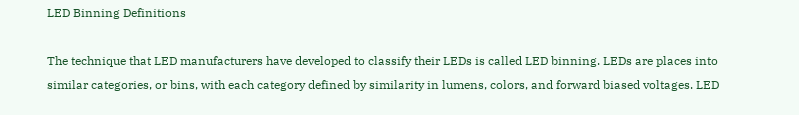LED Binning Definitions

The technique that LED manufacturers have developed to classify their LEDs is called LED binning. LEDs are places into similar categories, or bins, with each category defined by similarity in lumens, colors, and forward biased voltages. LED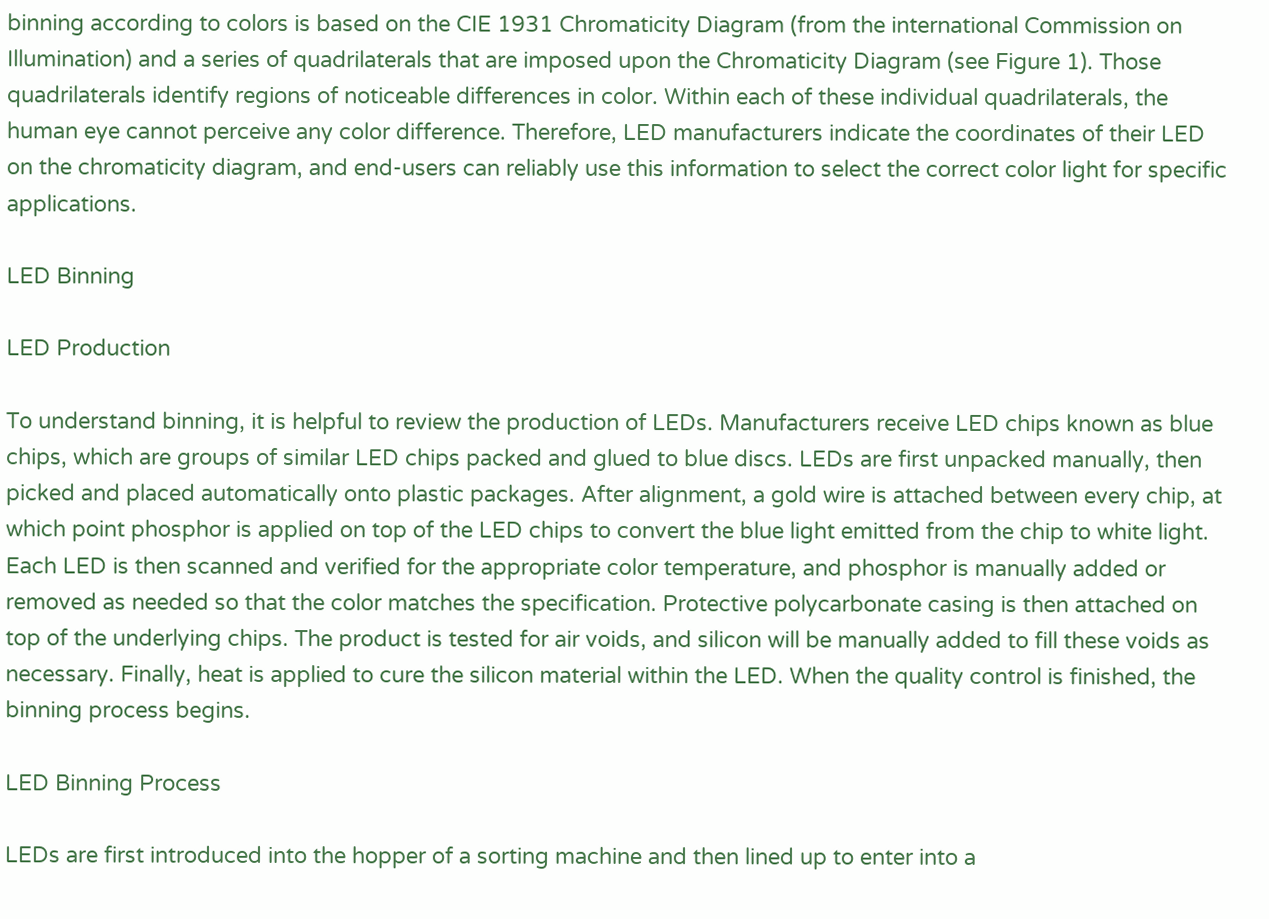binning according to colors is based on the CIE 1931 Chromaticity Diagram (from the international Commission on Illumination) and a series of quadrilaterals that are imposed upon the Chromaticity Diagram (see Figure 1). Those quadrilaterals identify regions of noticeable differences in color. Within each of these individual quadrilaterals, the human eye cannot perceive any color difference. Therefore, LED manufacturers indicate the coordinates of their LED on the chromaticity diagram, and end-users can reliably use this information to select the correct color light for specific applications.

LED Binning

LED Production

To understand binning, it is helpful to review the production of LEDs. Manufacturers receive LED chips known as blue chips, which are groups of similar LED chips packed and glued to blue discs. LEDs are first unpacked manually, then picked and placed automatically onto plastic packages. After alignment, a gold wire is attached between every chip, at which point phosphor is applied on top of the LED chips to convert the blue light emitted from the chip to white light. Each LED is then scanned and verified for the appropriate color temperature, and phosphor is manually added or removed as needed so that the color matches the specification. Protective polycarbonate casing is then attached on top of the underlying chips. The product is tested for air voids, and silicon will be manually added to fill these voids as necessary. Finally, heat is applied to cure the silicon material within the LED. When the quality control is finished, the binning process begins.

LED Binning Process

LEDs are first introduced into the hopper of a sorting machine and then lined up to enter into a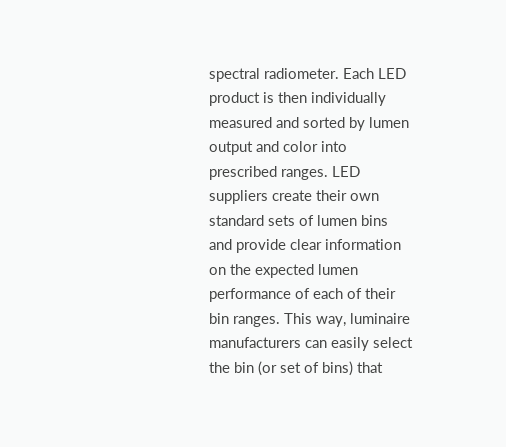spectral radiometer. Each LED product is then individually measured and sorted by lumen output and color into prescribed ranges. LED suppliers create their own standard sets of lumen bins and provide clear information on the expected lumen performance of each of their bin ranges. This way, luminaire manufacturers can easily select the bin (or set of bins) that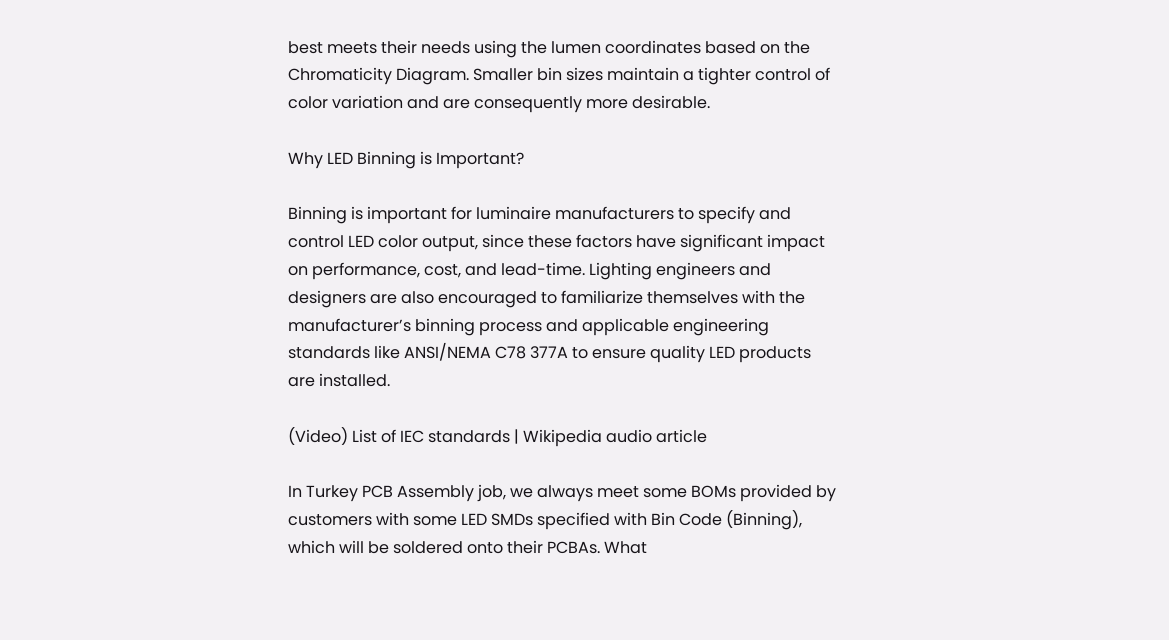best meets their needs using the lumen coordinates based on the Chromaticity Diagram. Smaller bin sizes maintain a tighter control of color variation and are consequently more desirable.

Why LED Binning is Important?

Binning is important for luminaire manufacturers to specify and control LED color output, since these factors have significant impact on performance, cost, and lead-time. Lighting engineers and designers are also encouraged to familiarize themselves with the manufacturer’s binning process and applicable engineering standards like ANSI/NEMA C78 377A to ensure quality LED products are installed.

(Video) List of IEC standards | Wikipedia audio article

In Turkey PCB Assembly job, we always meet some BOMs provided by customers with some LED SMDs specified with Bin Code (Binning), which will be soldered onto their PCBAs. What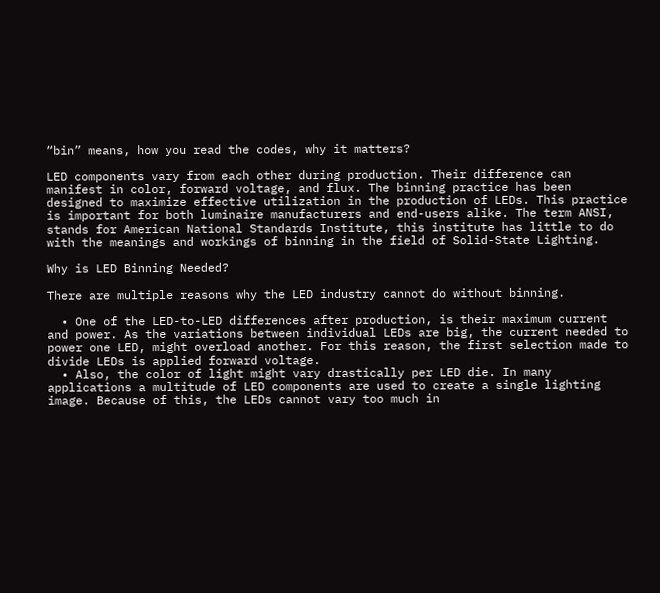“bin” means, how you read the codes, why it matters?

LED components vary from each other during production. Their difference can manifest in color, forward voltage, and flux. The binning practice has been designed to maximize effective utilization in the production of LEDs. This practice is important for both luminaire manufacturers and end-users alike. The term ANSI, stands for American National Standards Institute, this institute has little to do with the meanings and workings of binning in the field of Solid-State Lighting.

Why is LED Binning Needed?

There are multiple reasons why the LED industry cannot do without binning.

  • One of the LED-to-LED differences after production, is their maximum current and power. As the variations between individual LEDs are big, the current needed to power one LED, might overload another. For this reason, the first selection made to divide LEDs is applied forward voltage.
  • Also, the color of light might vary drastically per LED die. In many applications a multitude of LED components are used to create a single lighting image. Because of this, the LEDs cannot vary too much in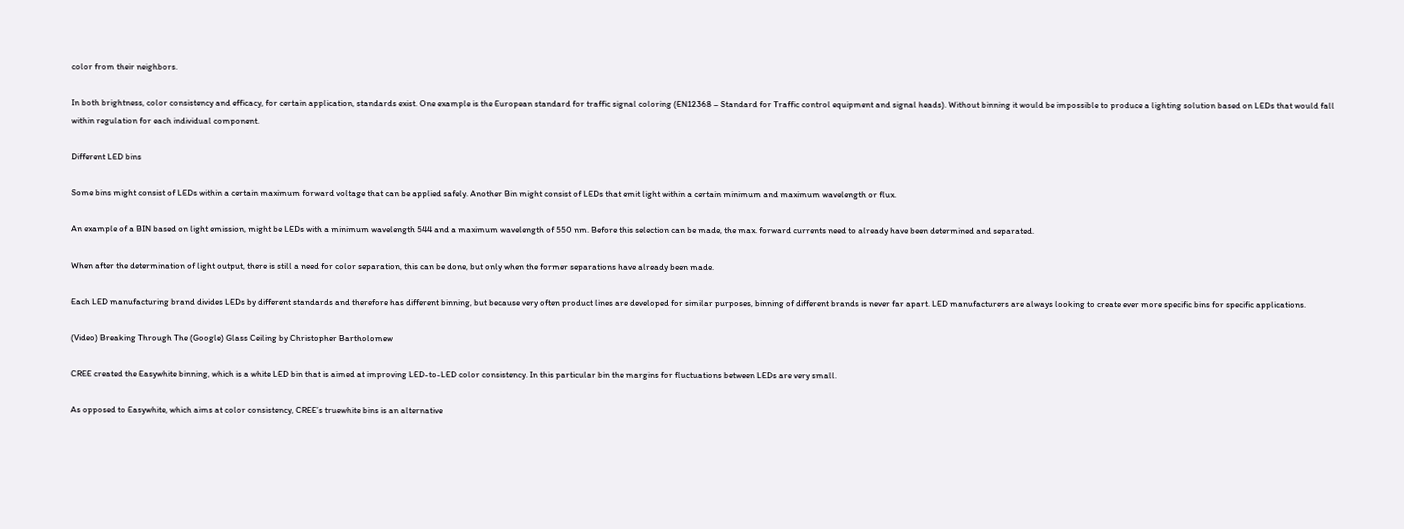color from their neighbors.

In both brightness, color consistency and efficacy, for certain application, standards exist. One example is the European standard for traffic signal coloring (EN12368 – Standard for Traffic control equipment and signal heads). Without binning it would be impossible to produce a lighting solution based on LEDs that would fall within regulation for each individual component.

Different LED bins

Some bins might consist of LEDs within a certain maximum forward voltage that can be applied safely. Another Bin might consist of LEDs that emit light within a certain minimum and maximum wavelength or flux.

An example of a BIN based on light emission, might be LEDs with a minimum wavelength 544 and a maximum wavelength of 550 nm. Before this selection can be made, the max. forward currents need to already have been determined and separated.

When after the determination of light output, there is still a need for color separation, this can be done, but only when the former separations have already been made.

Each LED manufacturing brand divides LEDs by different standards and therefore has different binning, but because very often product lines are developed for similar purposes, binning of different brands is never far apart. LED manufacturers are always looking to create ever more specific bins for specific applications.

(Video) Breaking Through The (Google) Glass Ceiling by Christopher Bartholomew

CREE created the Easywhite binning, which is a white LED bin that is aimed at improving LED-to-LED color consistency. In this particular bin the margins for fluctuations between LEDs are very small.

As opposed to Easywhite, which aims at color consistency, CREE’s truewhite bins is an alternative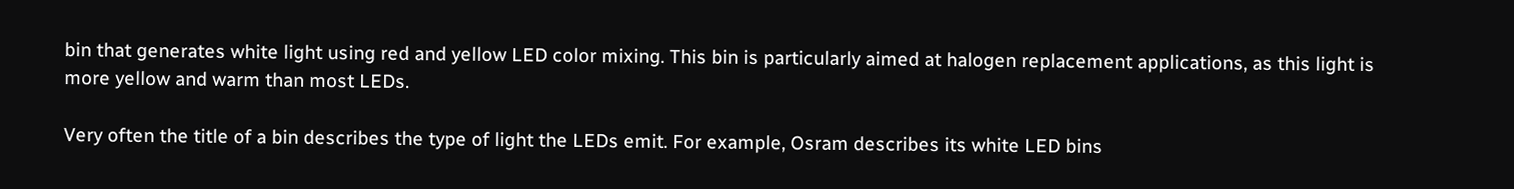bin that generates white light using red and yellow LED color mixing. This bin is particularly aimed at halogen replacement applications, as this light is more yellow and warm than most LEDs.

Very often the title of a bin describes the type of light the LEDs emit. For example, Osram describes its white LED bins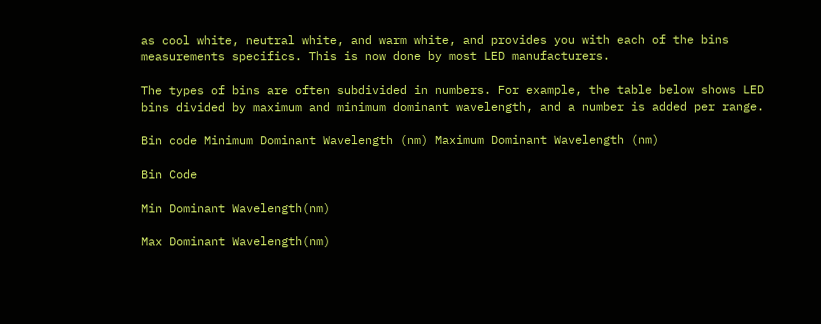as cool white, neutral white, and warm white, and provides you with each of the bins measurements specifics. This is now done by most LED manufacturers.

The types of bins are often subdivided in numbers. For example, the table below shows LED bins divided by maximum and minimum dominant wavelength, and a number is added per range.

Bin code Minimum Dominant Wavelength (nm) Maximum Dominant Wavelength (nm)

Bin Code

Min Dominant Wavelength(nm)

Max Dominant Wavelength(nm)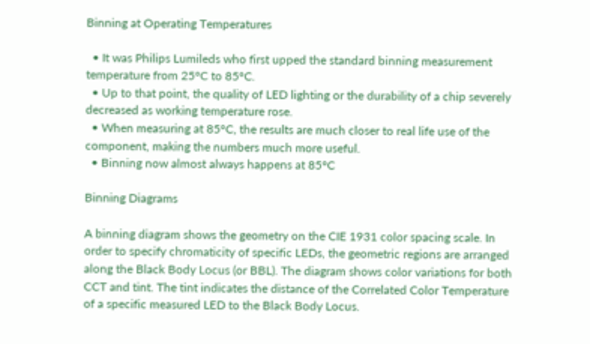Binning at Operating Temperatures

  • It was Philips Lumileds who first upped the standard binning measurement temperature from 25°C to 85°C.
  • Up to that point, the quality of LED lighting or the durability of a chip severely decreased as working temperature rose.
  • When measuring at 85°C, the results are much closer to real life use of the component, making the numbers much more useful.
  • Binning now almost always happens at 85°C

Binning Diagrams

A binning diagram shows the geometry on the CIE 1931 color spacing scale. In order to specify chromaticity of specific LEDs, the geometric regions are arranged along the Black Body Locus (or BBL). The diagram shows color variations for both CCT and tint. The tint indicates the distance of the Correlated Color Temperature of a specific measured LED to the Black Body Locus.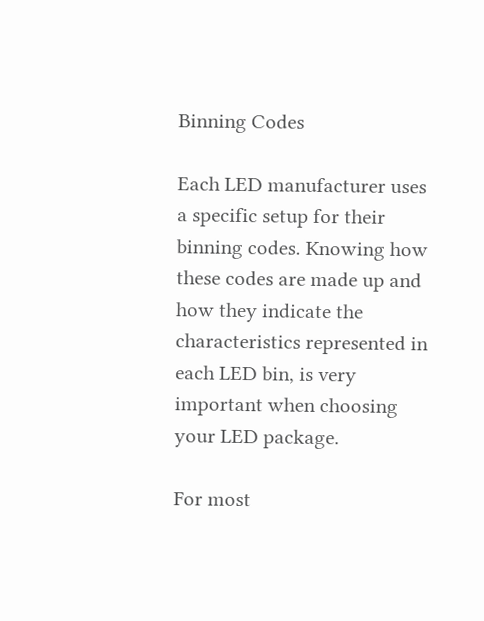Binning Codes

Each LED manufacturer uses a specific setup for their binning codes. Knowing how these codes are made up and how they indicate the characteristics represented in each LED bin, is very important when choosing your LED package.

For most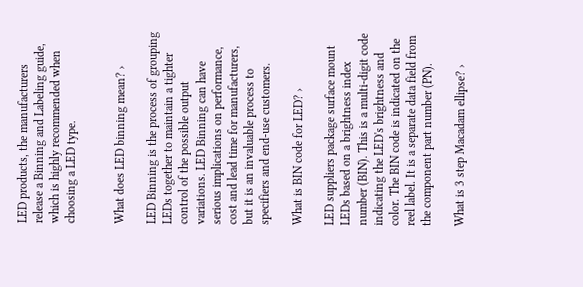LED products, the manufacturers release a Binning and Labeling guide, which is highly recommended when choosing a LED type.


What does LED binning mean? ›

LED Binning is the process of grouping LEDs together to maintain a tighter control of the possible output variations. LED Binning can have serious implications on performance, cost and lead time for manufacturers, but it is an invaluable process to specifiers and end-use customers.

What is BIN code for LED? ›

LED suppliers package surface mount LEDs based on a brightness index number (BIN). This is a multi-digit code indicating the LED's brightness and color. The BIN code is indicated on the reel label. It is a separate data field from the component part number (PN).

What is 3 step Macadam ellipse? ›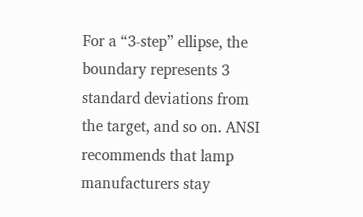For a “3-step” ellipse, the boundary represents 3 standard deviations from the target, and so on. ANSI recommends that lamp manufacturers stay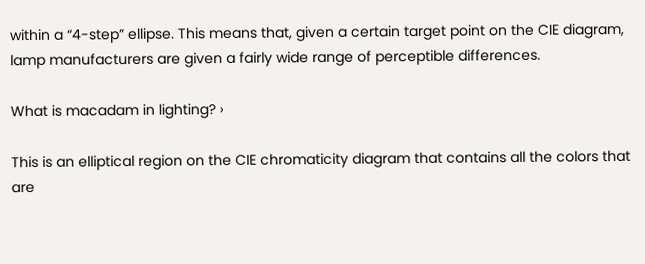within a “4-step” ellipse. This means that, given a certain target point on the CIE diagram, lamp manufacturers are given a fairly wide range of perceptible differences.

What is macadam in lighting? ›

This is an elliptical region on the CIE chromaticity diagram that contains all the colors that are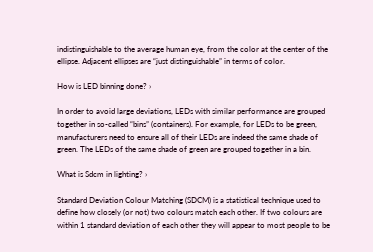indistinguishable to the average human eye, from the color at the center of the ellipse. Adjacent ellipses are “just distinguishable” in terms of color.

How is LED binning done? ›

In order to avoid large deviations, LEDs with similar performance are grouped together in so-called “bins” (containers). For example, for LEDs to be green, manufacturers need to ensure all of their LEDs are indeed the same shade of green. The LEDs of the same shade of green are grouped together in a bin.

What is Sdcm in lighting? ›

Standard Deviation Colour Matching (SDCM) is a statistical technique used to define how closely (or not) two colours match each other. If two colours are within 1 standard deviation of each other they will appear to most people to be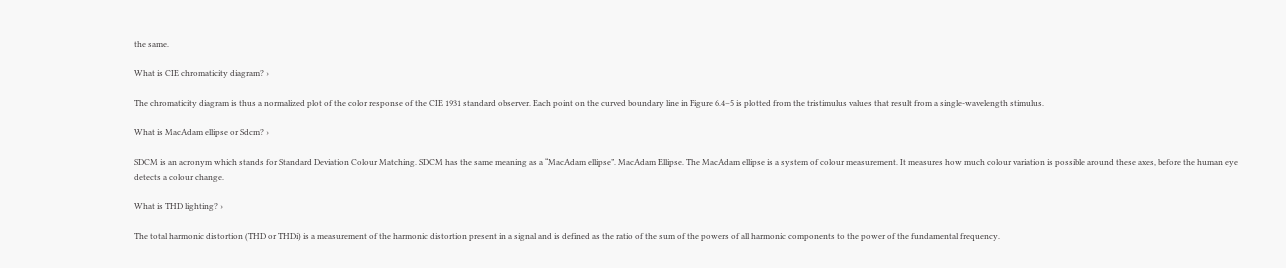the same.

What is CIE chromaticity diagram? ›

The chromaticity diagram is thus a normalized plot of the color response of the CIE 1931 standard observer. Each point on the curved boundary line in Figure 6.4–5 is plotted from the tristimulus values that result from a single-wavelength stimulus.

What is MacAdam ellipse or Sdcm? ›

SDCM is an acronym which stands for Standard Deviation Colour Matching. SDCM has the same meaning as a “MacAdam ellipse”. MacAdam Ellipse. The MacAdam ellipse is a system of colour measurement. It measures how much colour variation is possible around these axes, before the human eye detects a colour change.

What is THD lighting? ›

The total harmonic distortion (THD or THDi) is a measurement of the harmonic distortion present in a signal and is defined as the ratio of the sum of the powers of all harmonic components to the power of the fundamental frequency.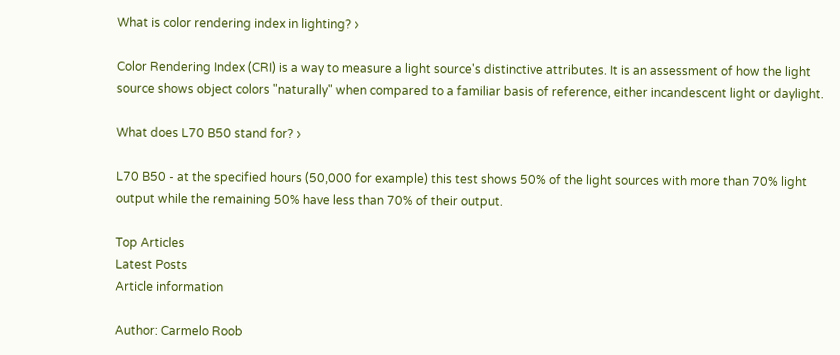What is color rendering index in lighting? ›

Color Rendering Index (CRI) is a way to measure a light source's distinctive attributes. It is an assessment of how the light source shows object colors "naturally" when compared to a familiar basis of reference, either incandescent light or daylight.

What does L70 B50 stand for? ›

L70 B50 - at the specified hours (50,000 for example) this test shows 50% of the light sources with more than 70% light output while the remaining 50% have less than 70% of their output.

Top Articles
Latest Posts
Article information

Author: Carmelo Roob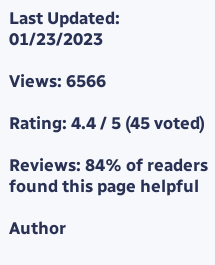Last Updated: 01/23/2023

Views: 6566

Rating: 4.4 / 5 (45 voted)

Reviews: 84% of readers found this page helpful

Author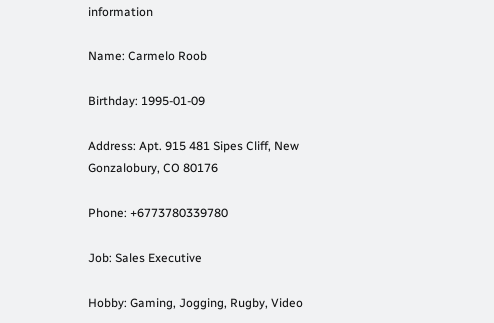information

Name: Carmelo Roob

Birthday: 1995-01-09

Address: Apt. 915 481 Sipes Cliff, New Gonzalobury, CO 80176

Phone: +6773780339780

Job: Sales Executive

Hobby: Gaming, Jogging, Rugby, Video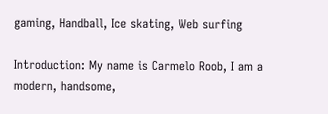gaming, Handball, Ice skating, Web surfing

Introduction: My name is Carmelo Roob, I am a modern, handsome,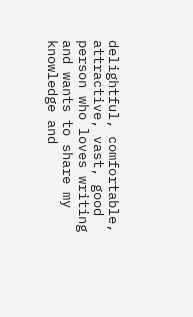delightful, comfortable, attractive, vast, good person who loves writing and wants to share my knowledge and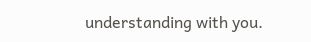understanding with you.